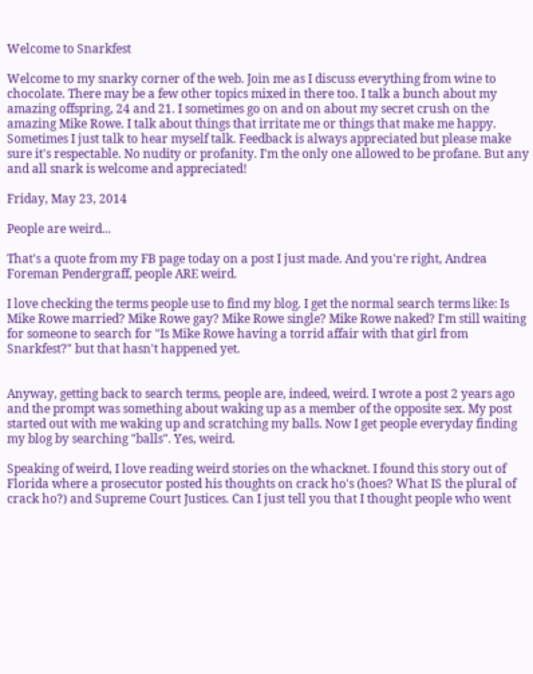Welcome to Snarkfest

Welcome to my snarky corner of the web. Join me as I discuss everything from wine to chocolate. There may be a few other topics mixed in there too. I talk a bunch about my amazing offspring, 24 and 21. I sometimes go on and on about my secret crush on the amazing Mike Rowe. I talk about things that irritate me or things that make me happy. Sometimes I just talk to hear myself talk. Feedback is always appreciated but please make sure it's respectable. No nudity or profanity. I'm the only one allowed to be profane. But any and all snark is welcome and appreciated!

Friday, May 23, 2014

People are weird...

That's a quote from my FB page today on a post I just made. And you're right, Andrea Foreman Pendergraff, people ARE weird.

I love checking the terms people use to find my blog. I get the normal search terms like: Is Mike Rowe married? Mike Rowe gay? Mike Rowe single? Mike Rowe naked? I'm still waiting for someone to search for "Is Mike Rowe having a torrid affair with that girl from Snarkfest?" but that hasn't happened yet.


Anyway, getting back to search terms, people are, indeed, weird. I wrote a post 2 years ago and the prompt was something about waking up as a member of the opposite sex. My post started out with me waking up and scratching my balls. Now I get people everyday finding my blog by searching "balls". Yes, weird.

Speaking of weird, I love reading weird stories on the whacknet. I found this story out of Florida where a prosecutor posted his thoughts on crack ho's (hoes? What IS the plural of crack ho?) and Supreme Court Justices. Can I just tell you that I thought people who went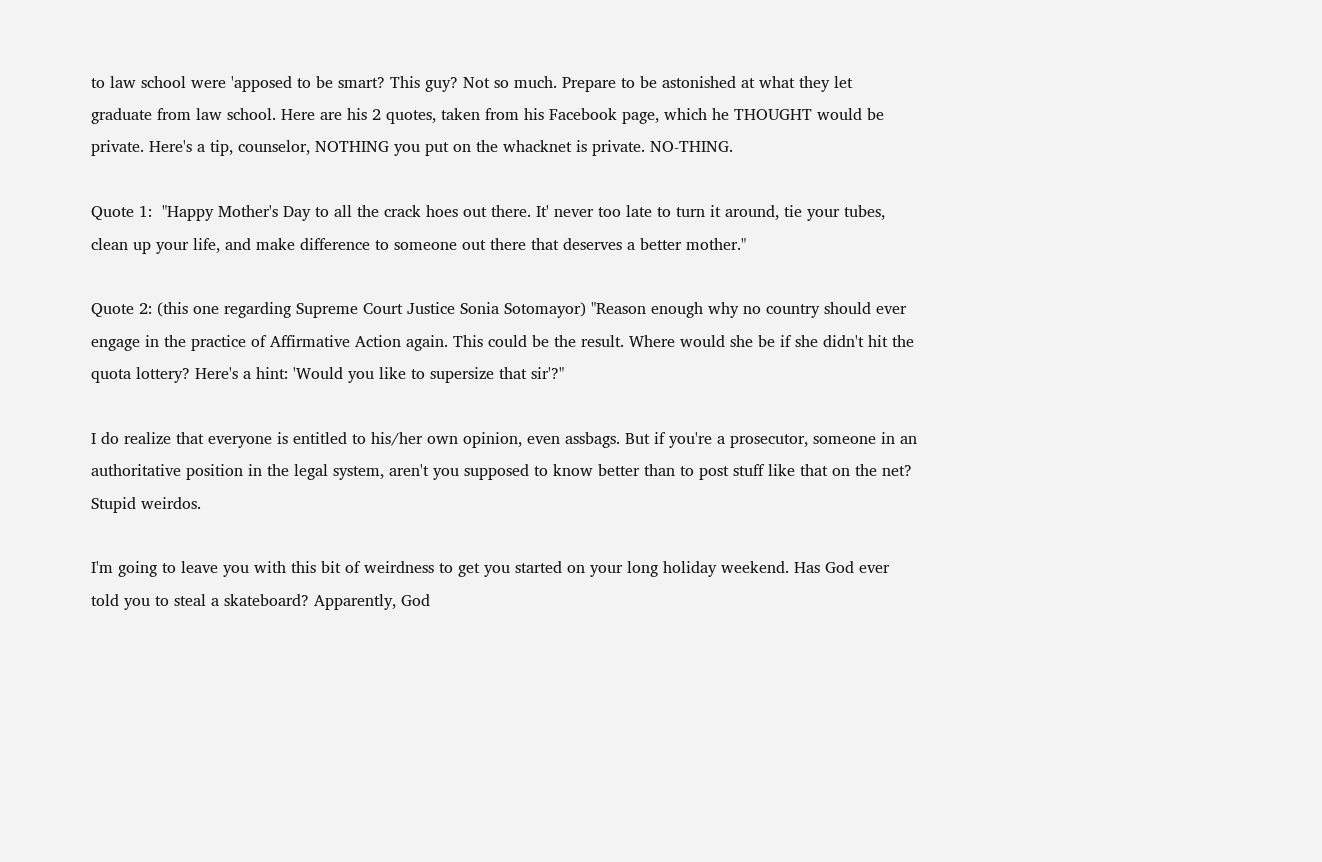to law school were 'apposed to be smart? This guy? Not so much. Prepare to be astonished at what they let graduate from law school. Here are his 2 quotes, taken from his Facebook page, which he THOUGHT would be private. Here's a tip, counselor, NOTHING you put on the whacknet is private. NO-THING.

Quote 1:  "Happy Mother's Day to all the crack hoes out there. It' never too late to turn it around, tie your tubes, clean up your life, and make difference to someone out there that deserves a better mother."

Quote 2: (this one regarding Supreme Court Justice Sonia Sotomayor) "Reason enough why no country should ever engage in the practice of Affirmative Action again. This could be the result. Where would she be if she didn't hit the quota lottery? Here's a hint: 'Would you like to supersize that sir'?"

I do realize that everyone is entitled to his/her own opinion, even assbags. But if you're a prosecutor, someone in an authoritative position in the legal system, aren't you supposed to know better than to post stuff like that on the net? Stupid weirdos.

I'm going to leave you with this bit of weirdness to get you started on your long holiday weekend. Has God ever told you to steal a skateboard? Apparently, God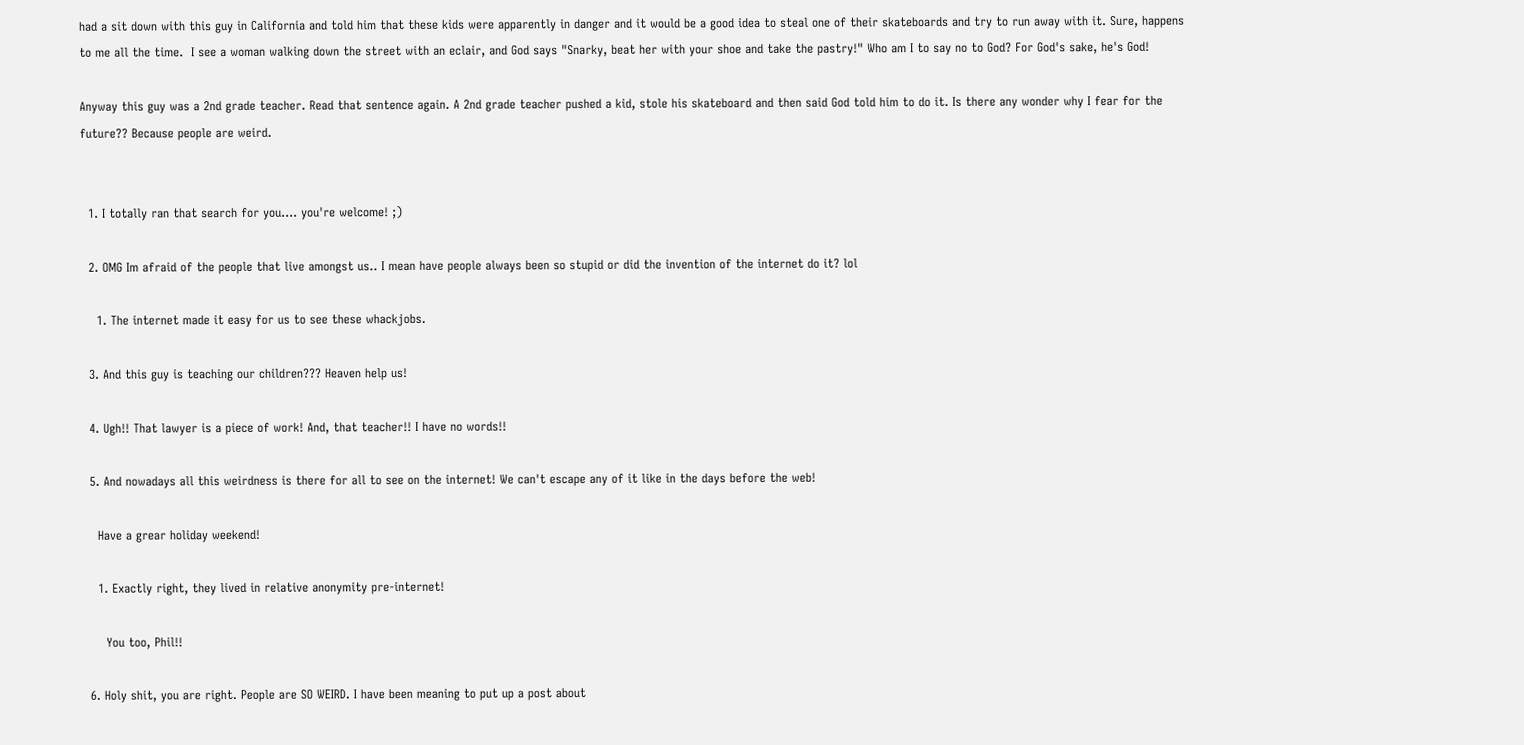had a sit down with this guy in California and told him that these kids were apparently in danger and it would be a good idea to steal one of their skateboards and try to run away with it. Sure, happens to me all the time.  I see a woman walking down the street with an eclair, and God says "Snarky, beat her with your shoe and take the pastry!" Who am I to say no to God? For God's sake, he's God!

Anyway this guy was a 2nd grade teacher. Read that sentence again. A 2nd grade teacher pushed a kid, stole his skateboard and then said God told him to do it. Is there any wonder why I fear for the future?? Because people are weird.


  1. I totally ran that search for you.... you're welcome! ;)

  2. OMG Im afraid of the people that live amongst us.. I mean have people always been so stupid or did the invention of the internet do it? lol

    1. The internet made it easy for us to see these whackjobs.

  3. And this guy is teaching our children??? Heaven help us!

  4. Ugh!! That lawyer is a piece of work! And, that teacher!! I have no words!!

  5. And nowadays all this weirdness is there for all to see on the internet! We can't escape any of it like in the days before the web!

    Have a grear holiday weekend!

    1. Exactly right, they lived in relative anonymity pre-internet!

      You too, Phil!!

  6. Holy shit, you are right. People are SO WEIRD. I have been meaning to put up a post about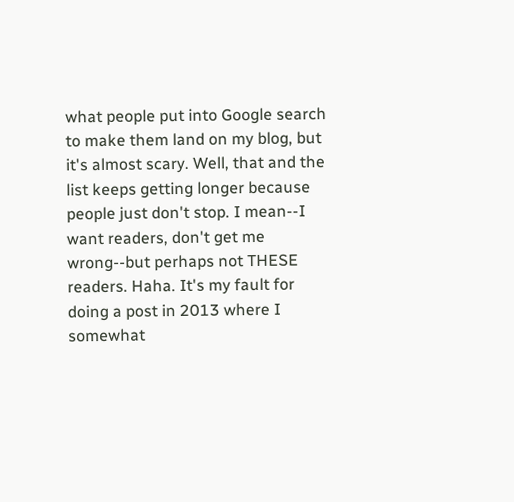what people put into Google search to make them land on my blog, but it's almost scary. Well, that and the list keeps getting longer because people just don't stop. I mean--I want readers, don't get me wrong--but perhaps not THESE readers. Haha. It's my fault for doing a post in 2013 where I somewhat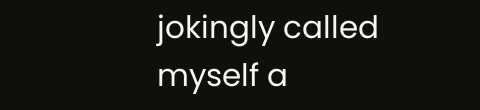jokingly called myself a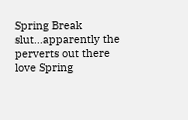Spring Break slut...apparently the perverts out there love Spring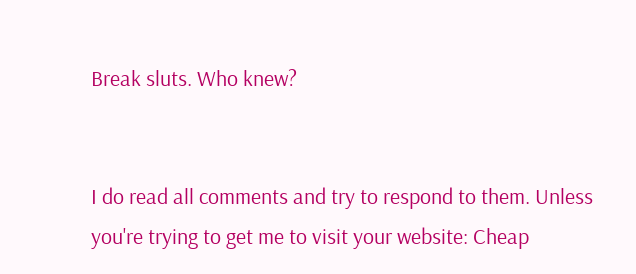Break sluts. Who knew?


I do read all comments and try to respond to them. Unless you're trying to get me to visit your website: Cheap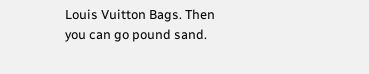Louis Vuitton Bags. Then you can go pound sand.